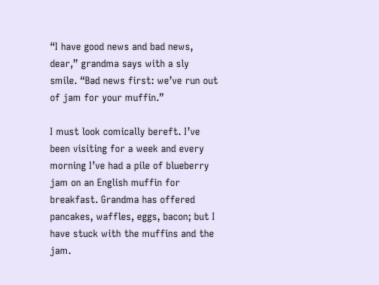“I have good news and bad news, dear,” grandma says with a sly smile. “Bad news first: we’ve run out of jam for your muffin.”

I must look comically bereft. I’ve been visiting for a week and every morning I’ve had a pile of blueberry jam on an English muffin for breakfast. Grandma has offered pancakes, waffles, eggs, bacon; but I have stuck with the muffins and the jam.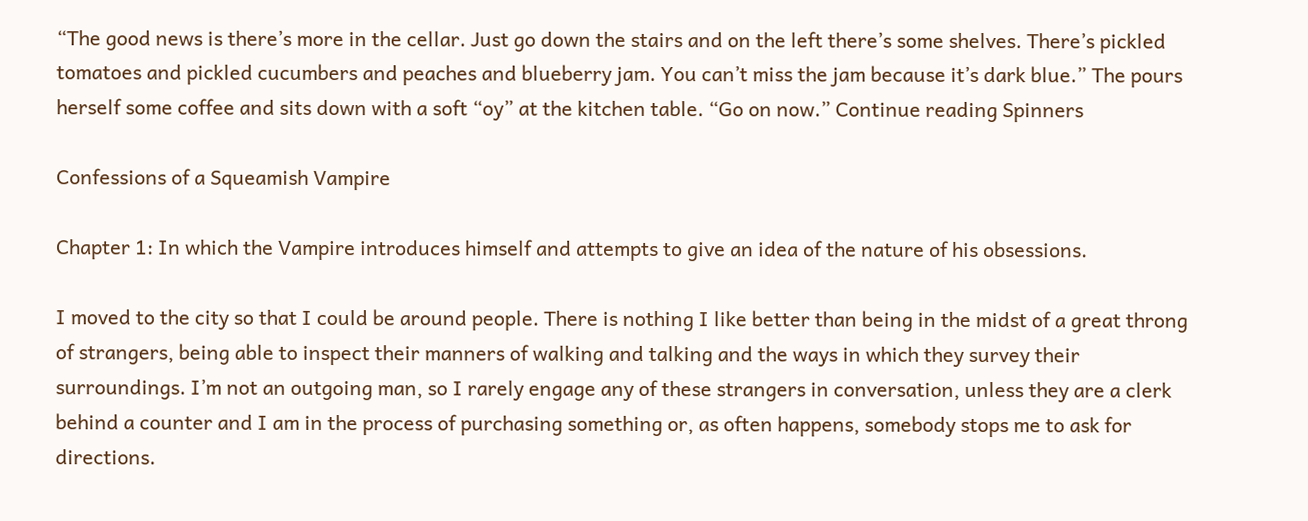“The good news is there’s more in the cellar. Just go down the stairs and on the left there’s some shelves. There’s pickled tomatoes and pickled cucumbers and peaches and blueberry jam. You can’t miss the jam because it’s dark blue.” The pours herself some coffee and sits down with a soft “oy” at the kitchen table. “Go on now.” Continue reading Spinners

Confessions of a Squeamish Vampire

Chapter 1: In which the Vampire introduces himself and attempts to give an idea of the nature of his obsessions.

I moved to the city so that I could be around people. There is nothing I like better than being in the midst of a great throng of strangers, being able to inspect their manners of walking and talking and the ways in which they survey their surroundings. I’m not an outgoing man, so I rarely engage any of these strangers in conversation, unless they are a clerk behind a counter and I am in the process of purchasing something or, as often happens, somebody stops me to ask for directions.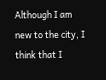Although I am new to the city, I think that I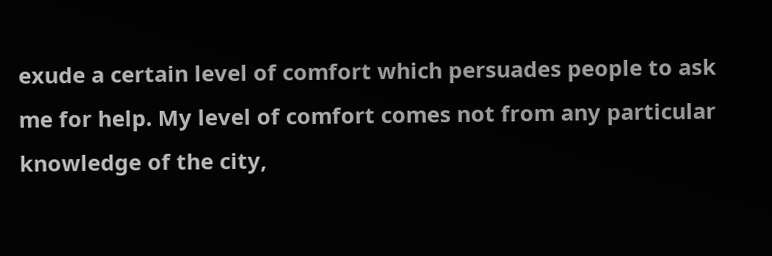exude a certain level of comfort which persuades people to ask me for help. My level of comfort comes not from any particular knowledge of the city,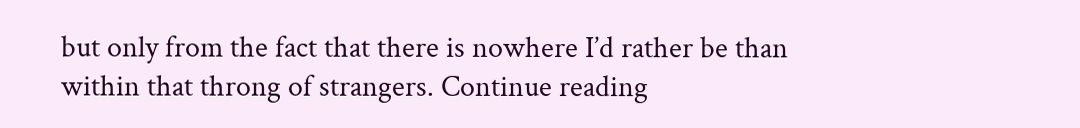but only from the fact that there is nowhere I’d rather be than within that throng of strangers. Continue reading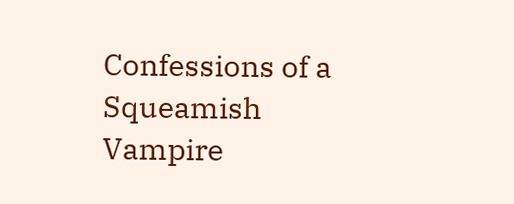Confessions of a Squeamish Vampire